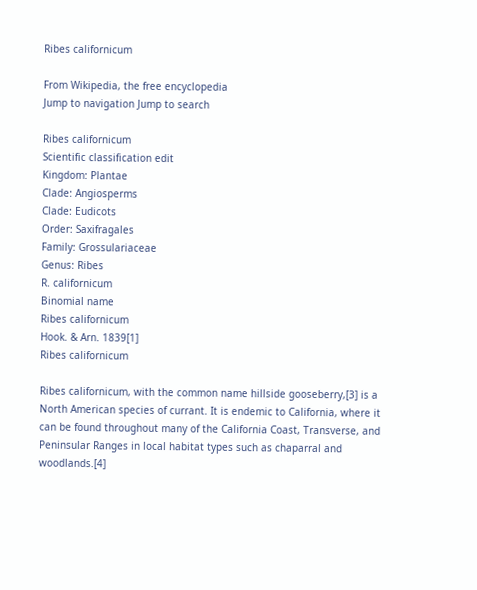Ribes californicum

From Wikipedia, the free encyclopedia
Jump to navigation Jump to search

Ribes californicum
Scientific classification edit
Kingdom: Plantae
Clade: Angiosperms
Clade: Eudicots
Order: Saxifragales
Family: Grossulariaceae
Genus: Ribes
R. californicum
Binomial name
Ribes californicum
Hook. & Arn. 1839[1]
Ribes californicum

Ribes californicum, with the common name hillside gooseberry,[3] is a North American species of currant. It is endemic to California, where it can be found throughout many of the California Coast, Transverse, and Peninsular Ranges in local habitat types such as chaparral and woodlands.[4]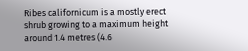Ribes californicum is a mostly erect shrub growing to a maximum height around 1.4 metres (4.6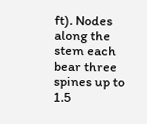ft). Nodes along the stem each bear three spines up to 1.5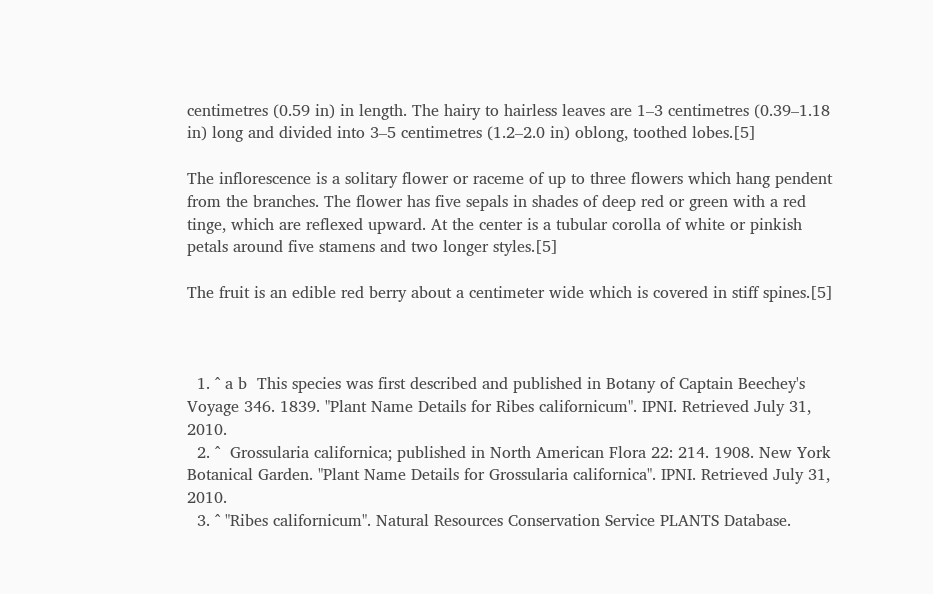centimetres (0.59 in) in length. The hairy to hairless leaves are 1–3 centimetres (0.39–1.18 in) long and divided into 3–5 centimetres (1.2–2.0 in) oblong, toothed lobes.[5]

The inflorescence is a solitary flower or raceme of up to three flowers which hang pendent from the branches. The flower has five sepals in shades of deep red or green with a red tinge, which are reflexed upward. At the center is a tubular corolla of white or pinkish petals around five stamens and two longer styles.[5]

The fruit is an edible red berry about a centimeter wide which is covered in stiff spines.[5]



  1. ^ a b  This species was first described and published in Botany of Captain Beechey's Voyage 346. 1839. "Plant Name Details for Ribes californicum". IPNI. Retrieved July 31, 2010.
  2. ^  Grossularia californica; published in North American Flora 22: 214. 1908. New York Botanical Garden. "Plant Name Details for Grossularia californica". IPNI. Retrieved July 31, 2010.
  3. ^ "Ribes californicum". Natural Resources Conservation Service PLANTS Database.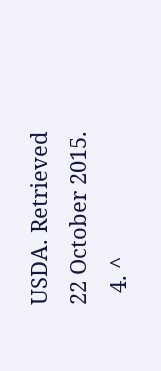USDA. Retrieved 22 October 2015.
  4. ^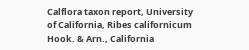Calflora taxon report, University of California, Ribes californicum Hook. & Arn., California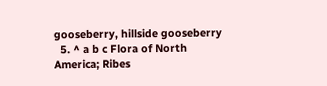gooseberry, hillside gooseberry
  5. ^ a b c Flora of North America; Ribes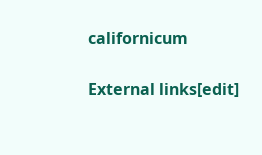californicum

External links[edit]